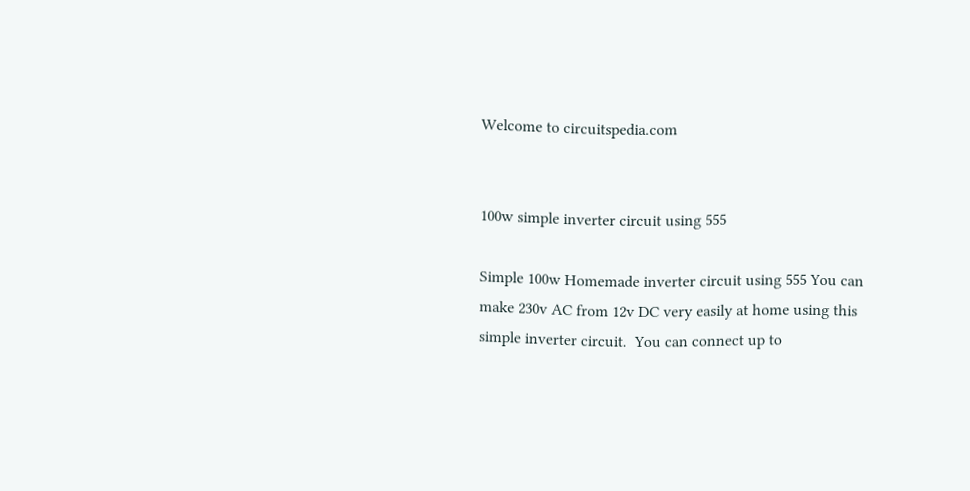Welcome to circuitspedia.com


100w simple inverter circuit using 555

Simple 100w Homemade inverter circuit using 555 You can make 230v AC from 12v DC very easily at home using this simple inverter circuit.  You can connect up to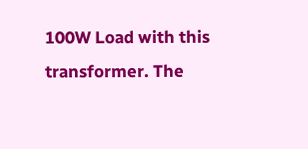100W Load with this transformer. The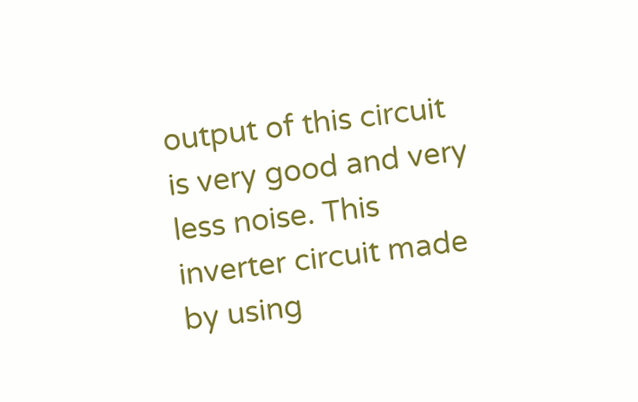output of this circuit is very good and very less noise. This inverter circuit made by using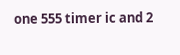one 555 timer ic and 2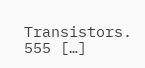Transistors. 555 […]